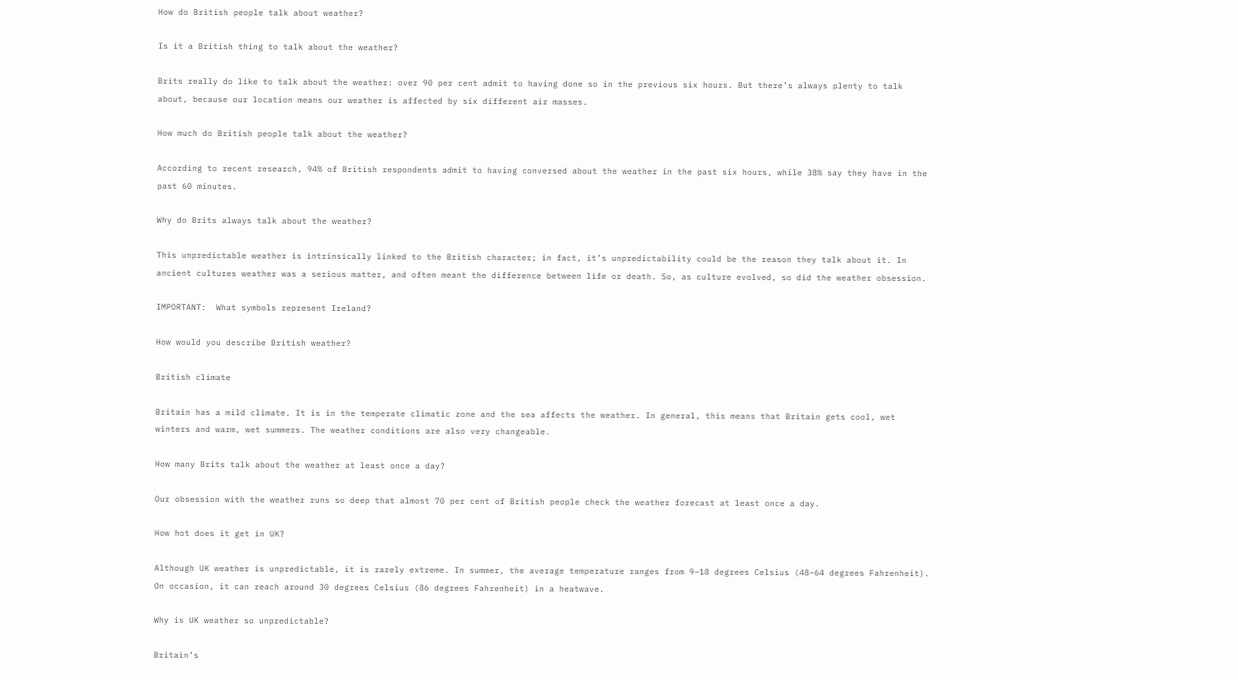How do British people talk about weather?

Is it a British thing to talk about the weather?

Brits really do like to talk about the weather: over 90 per cent admit to having done so in the previous six hours. But there’s always plenty to talk about, because our location means our weather is affected by six different air masses.

How much do British people talk about the weather?

According to recent research, 94% of British respondents admit to having conversed about the weather in the past six hours, while 38% say they have in the past 60 minutes.

Why do Brits always talk about the weather?

This unpredictable weather is intrinsically linked to the British character; in fact, it’s unpredictability could be the reason they talk about it. In ancient cultures weather was a serious matter, and often meant the difference between life or death. So, as culture evolved, so did the weather obsession.

IMPORTANT:  What symbols represent Ireland?

How would you describe British weather?

British climate

Britain has a mild climate. It is in the temperate climatic zone and the sea affects the weather. In general, this means that Britain gets cool, wet winters and warm, wet summers. The weather conditions are also very changeable.

How many Brits talk about the weather at least once a day?

Our obsession with the weather runs so deep that almost 70 per cent of British people check the weather forecast at least once a day.

How hot does it get in UK?

Although UK weather is unpredictable, it is rarely extreme. In summer, the average temperature ranges from 9–18 degrees Celsius (48–64 degrees Fahrenheit). On occasion, it can reach around 30 degrees Celsius (86 degrees Fahrenheit) in a heatwave.

Why is UK weather so unpredictable?

Britain’s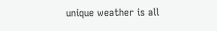unique weather is all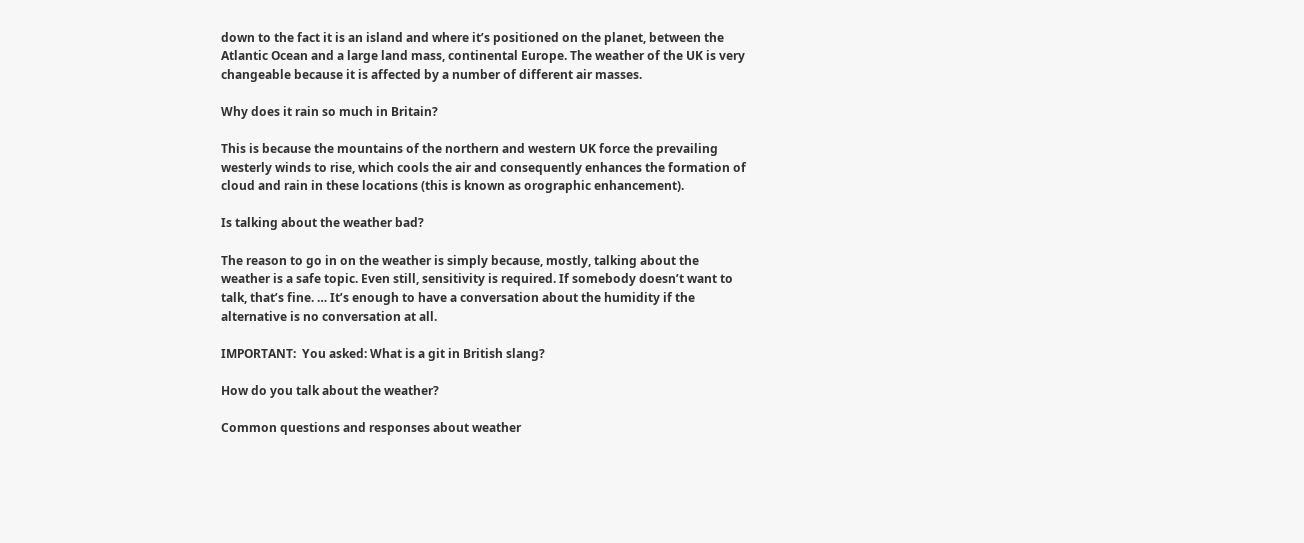down to the fact it is an island and where it’s positioned on the planet, between the Atlantic Ocean and a large land mass, continental Europe. The weather of the UK is very changeable because it is affected by a number of different air masses.

Why does it rain so much in Britain?

This is because the mountains of the northern and western UK force the prevailing westerly winds to rise, which cools the air and consequently enhances the formation of cloud and rain in these locations (this is known as orographic enhancement).

Is talking about the weather bad?

The reason to go in on the weather is simply because, mostly, talking about the weather is a safe topic. Even still, sensitivity is required. If somebody doesn’t want to talk, that’s fine. … It’s enough to have a conversation about the humidity if the alternative is no conversation at all.

IMPORTANT:  You asked: What is a git in British slang?

How do you talk about the weather?

Common questions and responses about weather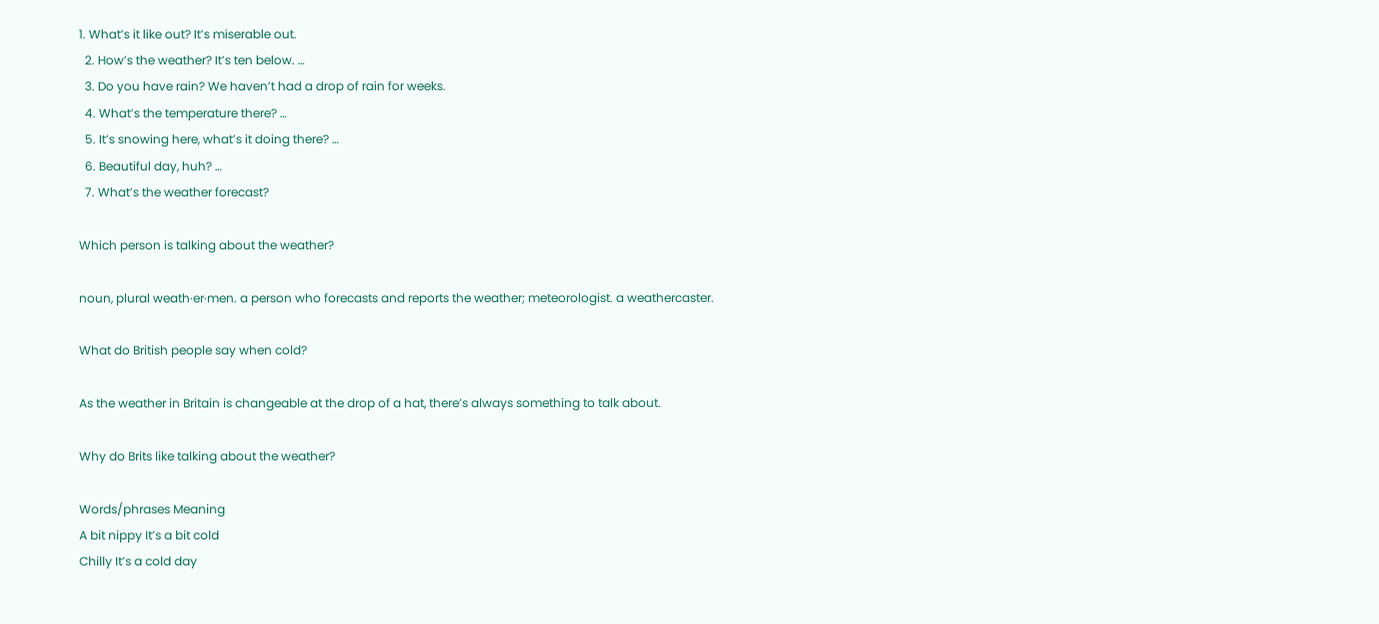1. What’s it like out? It’s miserable out.
  2. How’s the weather? It’s ten below. …
  3. Do you have rain? We haven’t had a drop of rain for weeks.
  4. What’s the temperature there? …
  5. It’s snowing here, what’s it doing there? …
  6. Beautiful day, huh? …
  7. What’s the weather forecast?

Which person is talking about the weather?

noun, plural weath·er·men. a person who forecasts and reports the weather; meteorologist. a weathercaster.

What do British people say when cold?

As the weather in Britain is changeable at the drop of a hat, there’s always something to talk about.

Why do Brits like talking about the weather?

Words/phrases Meaning
A bit nippy It’s a bit cold
Chilly It’s a cold day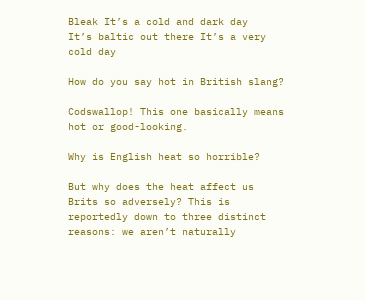Bleak It’s a cold and dark day
It’s baltic out there It’s a very cold day

How do you say hot in British slang?

Codswallop! This one basically means hot or good-looking.

Why is English heat so horrible?

But why does the heat affect us Brits so adversely? This is reportedly down to three distinct reasons: we aren’t naturally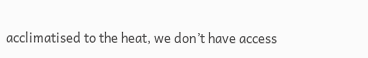acclimatised to the heat, we don’t have access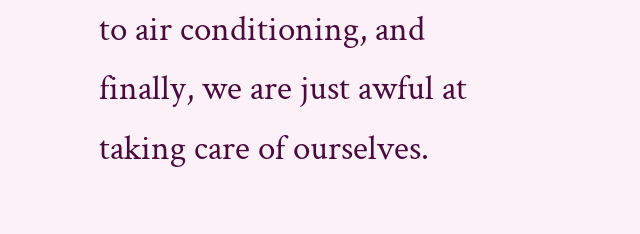to air conditioning, and finally, we are just awful at taking care of ourselves.